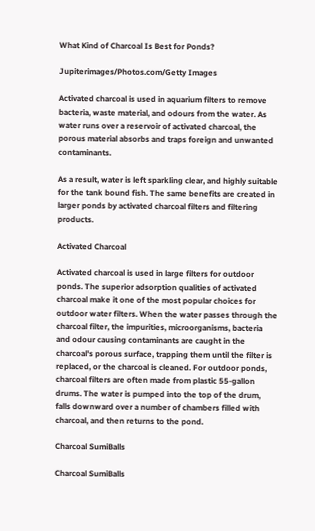What Kind of Charcoal Is Best for Ponds?

Jupiterimages/Photos.com/Getty Images

Activated charcoal is used in aquarium filters to remove bacteria, waste material, and odours from the water. As water runs over a reservoir of activated charcoal, the porous material absorbs and traps foreign and unwanted contaminants.

As a result, water is left sparkling clear, and highly suitable for the tank bound fish. The same benefits are created in larger ponds by activated charcoal filters and filtering products.

Activated Charcoal

Activated charcoal is used in large filters for outdoor ponds. The superior adsorption qualities of activated charcoal make it one of the most popular choices for outdoor water filters. When the water passes through the charcoal filter, the impurities, microorganisms, bacteria and odour causing contaminants are caught in the charcoal's porous surface, trapping them until the filter is replaced, or the charcoal is cleaned. For outdoor ponds, charcoal filters are often made from plastic 55-gallon drums. The water is pumped into the top of the drum, falls downward over a number of chambers filled with charcoal, and then returns to the pond.

Charcoal SumiBalls

Charcoal SumiBalls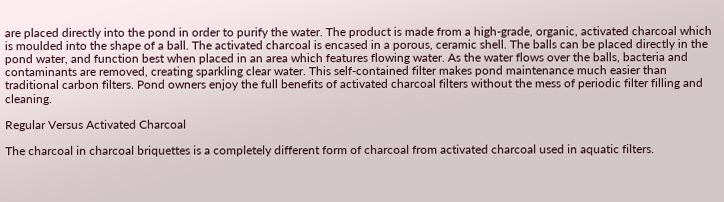are placed directly into the pond in order to purify the water. The product is made from a high-grade, organic, activated charcoal which is moulded into the shape of a ball. The activated charcoal is encased in a porous, ceramic shell. The balls can be placed directly in the pond water, and function best when placed in an area which features flowing water. As the water flows over the balls, bacteria and contaminants are removed, creating sparkling clear water. This self-contained filter makes pond maintenance much easier than traditional carbon filters. Pond owners enjoy the full benefits of activated charcoal filters without the mess of periodic filter filling and cleaning.

Regular Versus Activated Charcoal

The charcoal in charcoal briquettes is a completely different form of charcoal from activated charcoal used in aquatic filters.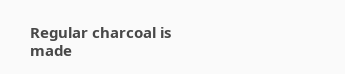Regular charcoal is made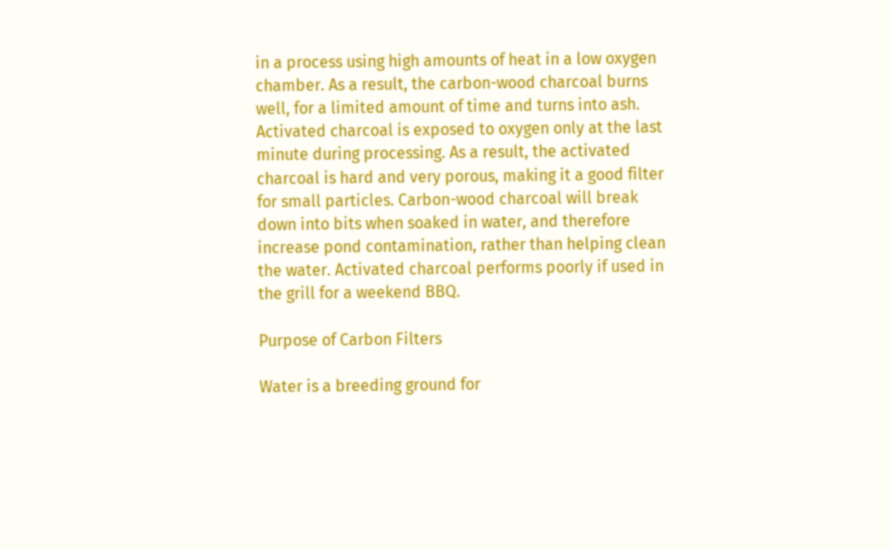in a process using high amounts of heat in a low oxygen chamber. As a result, the carbon-wood charcoal burns well, for a limited amount of time and turns into ash. Activated charcoal is exposed to oxygen only at the last minute during processing. As a result, the activated charcoal is hard and very porous, making it a good filter for small particles. Carbon-wood charcoal will break down into bits when soaked in water, and therefore increase pond contamination, rather than helping clean the water. Activated charcoal performs poorly if used in the grill for a weekend BBQ.

Purpose of Carbon Filters

Water is a breeding ground for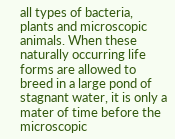all types of bacteria, plants and microscopic animals. When these naturally occurring life forms are allowed to breed in a large pond of stagnant water, it is only a mater of time before the microscopic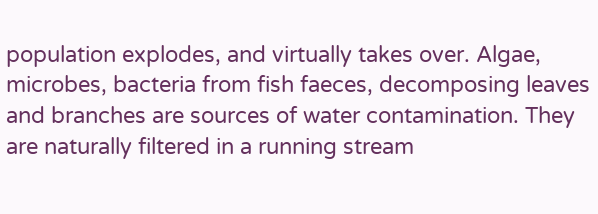population explodes, and virtually takes over. Algae, microbes, bacteria from fish faeces, decomposing leaves and branches are sources of water contamination. They are naturally filtered in a running stream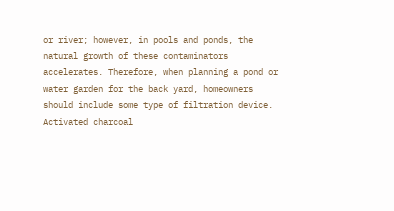or river; however, in pools and ponds, the natural growth of these contaminators accelerates. Therefore, when planning a pond or water garden for the back yard, homeowners should include some type of filtration device. Activated charcoal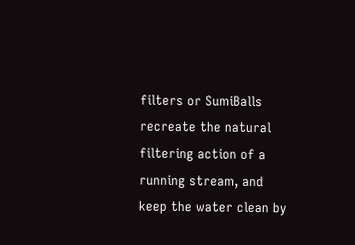filters or SumiBalls recreate the natural filtering action of a running stream, and keep the water clean by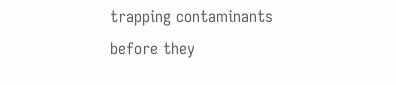trapping contaminants before they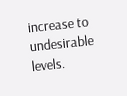increase to undesirable levels.